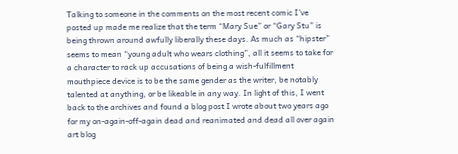Talking to someone in the comments on the most recent comic I’ve posted up made me realize that the term “Mary Sue” or “Gary Stu” is being thrown around awfully liberally these days. As much as “hipster” seems to mean “young adult who wears clothing”, all it seems to take for a character to rack up accusations of being a wish-fulfillment mouthpiece device is to be the same gender as the writer, be notably talented at anything, or be likeable in any way. In light of this, I went back to the archives and found a blog post I wrote about two years ago for my on-again-off-again dead and reanimated and dead all over again art blog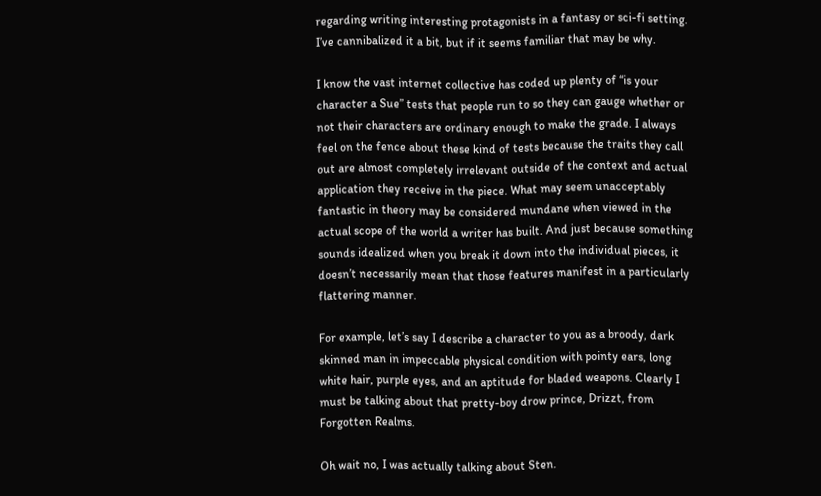regarding writing interesting protagonists in a fantasy or sci-fi setting. I’ve cannibalized it a bit, but if it seems familiar that may be why.

I know the vast internet collective has coded up plenty of “is your character a Sue” tests that people run to so they can gauge whether or not their characters are ordinary enough to make the grade. I always feel on the fence about these kind of tests because the traits they call out are almost completely irrelevant outside of the context and actual application they receive in the piece. What may seem unacceptably fantastic in theory may be considered mundane when viewed in the actual scope of the world a writer has built. And just because something sounds idealized when you break it down into the individual pieces, it doesn’t necessarily mean that those features manifest in a particularly flattering manner.

For example, let’s say I describe a character to you as a broody, dark skinned man in impeccable physical condition with pointy ears, long white hair, purple eyes, and an aptitude for bladed weapons. Clearly I must be talking about that pretty-boy drow prince, Drizzt, from Forgotten Realms.

Oh wait no, I was actually talking about Sten.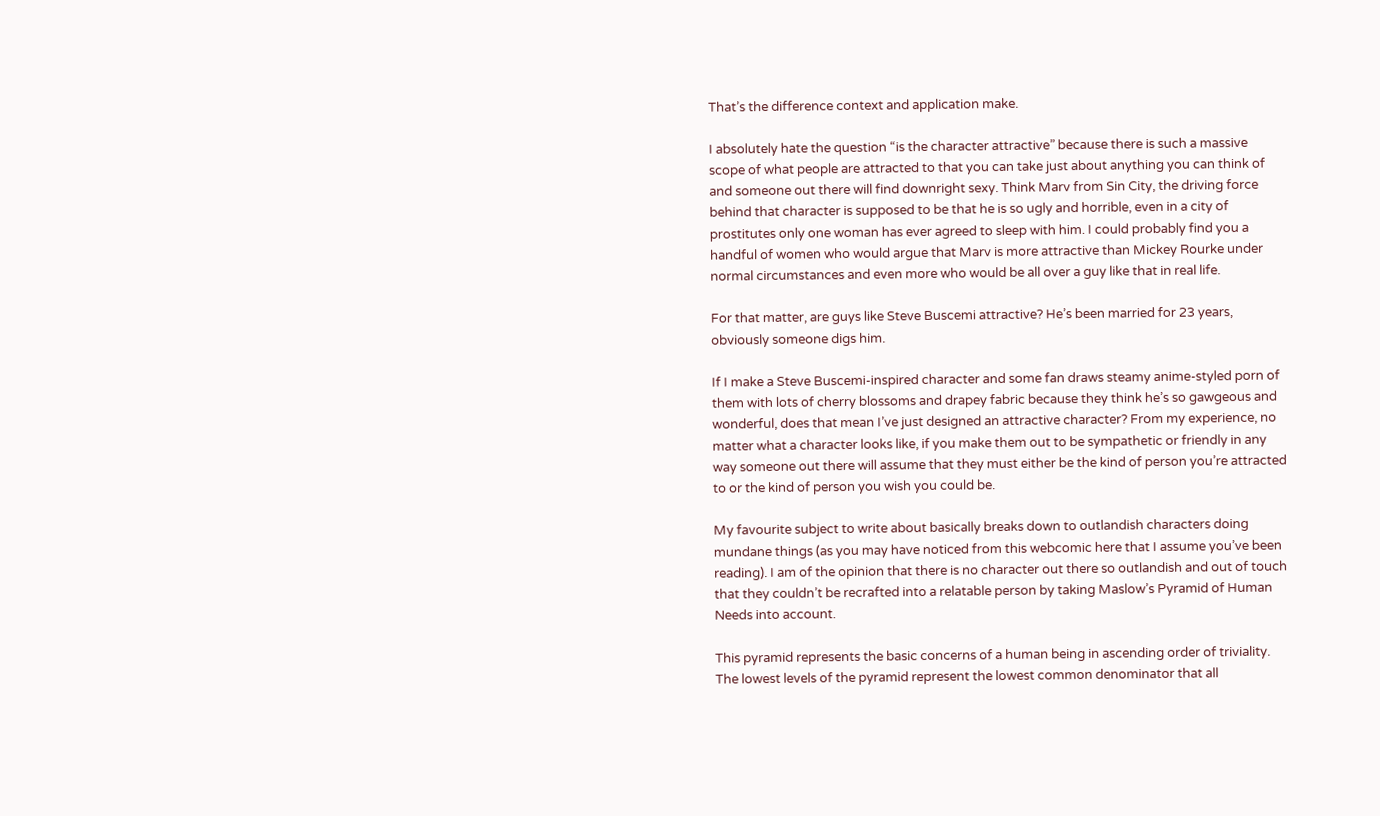That’s the difference context and application make.

I absolutely hate the question “is the character attractive” because there is such a massive scope of what people are attracted to that you can take just about anything you can think of and someone out there will find downright sexy. Think Marv from Sin City, the driving force behind that character is supposed to be that he is so ugly and horrible, even in a city of prostitutes only one woman has ever agreed to sleep with him. I could probably find you a handful of women who would argue that Marv is more attractive than Mickey Rourke under normal circumstances and even more who would be all over a guy like that in real life.

For that matter, are guys like Steve Buscemi attractive? He’s been married for 23 years, obviously someone digs him.

If I make a Steve Buscemi-inspired character and some fan draws steamy anime-styled porn of them with lots of cherry blossoms and drapey fabric because they think he’s so gawgeous and wonderful, does that mean I’ve just designed an attractive character? From my experience, no matter what a character looks like, if you make them out to be sympathetic or friendly in any way someone out there will assume that they must either be the kind of person you’re attracted to or the kind of person you wish you could be.

My favourite subject to write about basically breaks down to outlandish characters doing mundane things (as you may have noticed from this webcomic here that I assume you’ve been reading). I am of the opinion that there is no character out there so outlandish and out of touch that they couldn’t be recrafted into a relatable person by taking Maslow’s Pyramid of Human Needs into account.

This pyramid represents the basic concerns of a human being in ascending order of triviality. The lowest levels of the pyramid represent the lowest common denominator that all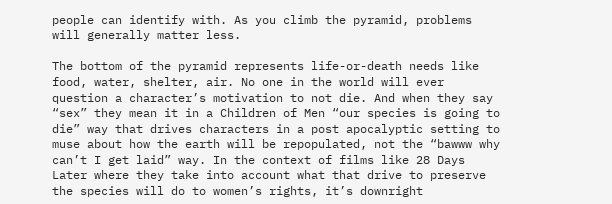people can identify with. As you climb the pyramid, problems will generally matter less.

The bottom of the pyramid represents life-or-death needs like food, water, shelter, air. No one in the world will ever question a character’s motivation to not die. And when they say “sex” they mean it in a Children of Men “our species is going to die” way that drives characters in a post apocalyptic setting to muse about how the earth will be repopulated, not the “bawww why can’t I get laid” way. In the context of films like 28 Days Later where they take into account what that drive to preserve the species will do to women’s rights, it’s downright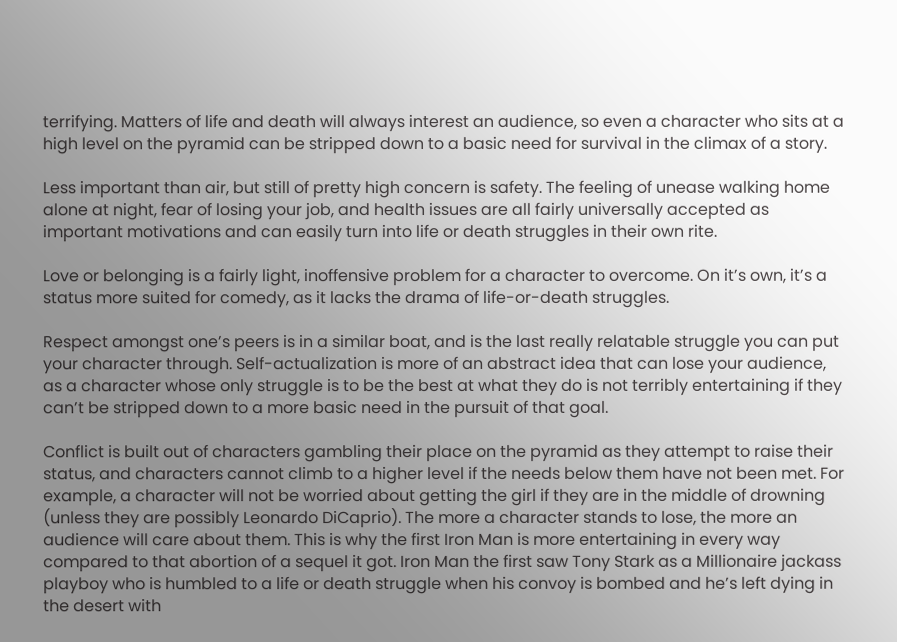terrifying. Matters of life and death will always interest an audience, so even a character who sits at a high level on the pyramid can be stripped down to a basic need for survival in the climax of a story.

Less important than air, but still of pretty high concern is safety. The feeling of unease walking home alone at night, fear of losing your job, and health issues are all fairly universally accepted as important motivations and can easily turn into life or death struggles in their own rite.

Love or belonging is a fairly light, inoffensive problem for a character to overcome. On it’s own, it’s a status more suited for comedy, as it lacks the drama of life-or-death struggles.

Respect amongst one’s peers is in a similar boat, and is the last really relatable struggle you can put your character through. Self-actualization is more of an abstract idea that can lose your audience, as a character whose only struggle is to be the best at what they do is not terribly entertaining if they can’t be stripped down to a more basic need in the pursuit of that goal.

Conflict is built out of characters gambling their place on the pyramid as they attempt to raise their status, and characters cannot climb to a higher level if the needs below them have not been met. For example, a character will not be worried about getting the girl if they are in the middle of drowning (unless they are possibly Leonardo DiCaprio). The more a character stands to lose, the more an audience will care about them. This is why the first Iron Man is more entertaining in every way compared to that abortion of a sequel it got. Iron Man the first saw Tony Stark as a Millionaire jackass playboy who is humbled to a life or death struggle when his convoy is bombed and he’s left dying in the desert with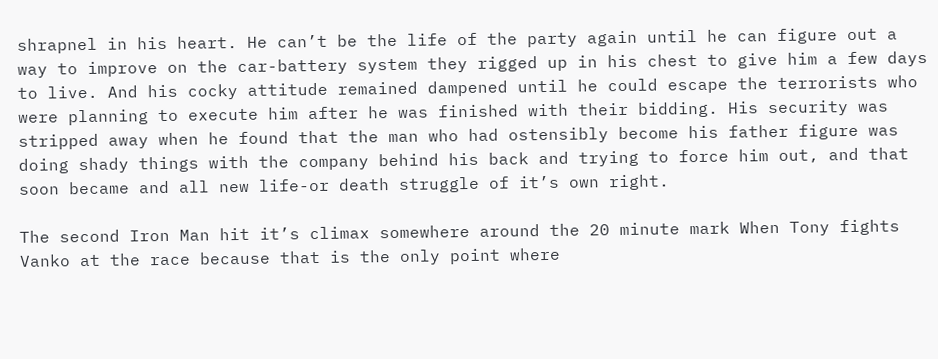shrapnel in his heart. He can’t be the life of the party again until he can figure out a way to improve on the car-battery system they rigged up in his chest to give him a few days to live. And his cocky attitude remained dampened until he could escape the terrorists who were planning to execute him after he was finished with their bidding. His security was stripped away when he found that the man who had ostensibly become his father figure was doing shady things with the company behind his back and trying to force him out, and that soon became and all new life-or death struggle of it’s own right.

The second Iron Man hit it’s climax somewhere around the 20 minute mark When Tony fights Vanko at the race because that is the only point where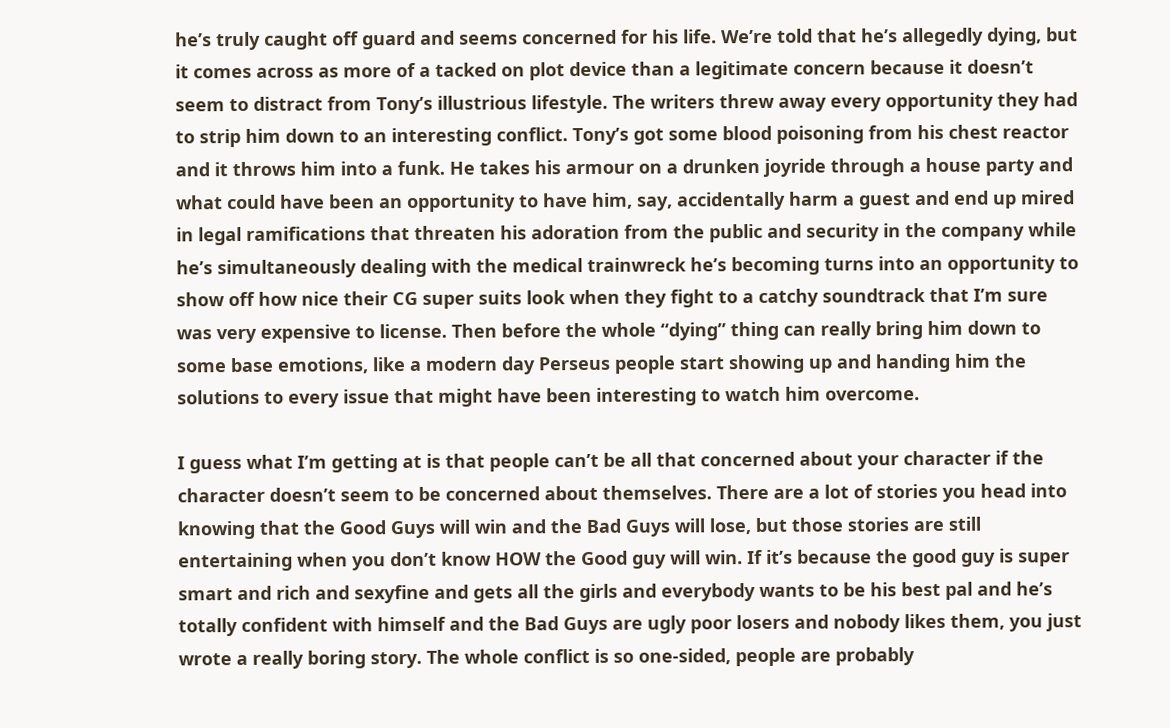he’s truly caught off guard and seems concerned for his life. We’re told that he’s allegedly dying, but it comes across as more of a tacked on plot device than a legitimate concern because it doesn’t seem to distract from Tony’s illustrious lifestyle. The writers threw away every opportunity they had to strip him down to an interesting conflict. Tony’s got some blood poisoning from his chest reactor and it throws him into a funk. He takes his armour on a drunken joyride through a house party and what could have been an opportunity to have him, say, accidentally harm a guest and end up mired in legal ramifications that threaten his adoration from the public and security in the company while he’s simultaneously dealing with the medical trainwreck he’s becoming turns into an opportunity to show off how nice their CG super suits look when they fight to a catchy soundtrack that I’m sure was very expensive to license. Then before the whole “dying” thing can really bring him down to some base emotions, like a modern day Perseus people start showing up and handing him the solutions to every issue that might have been interesting to watch him overcome.

I guess what I’m getting at is that people can’t be all that concerned about your character if the character doesn’t seem to be concerned about themselves. There are a lot of stories you head into knowing that the Good Guys will win and the Bad Guys will lose, but those stories are still entertaining when you don’t know HOW the Good guy will win. If it’s because the good guy is super smart and rich and sexyfine and gets all the girls and everybody wants to be his best pal and he’s totally confident with himself and the Bad Guys are ugly poor losers and nobody likes them, you just wrote a really boring story. The whole conflict is so one-sided, people are probably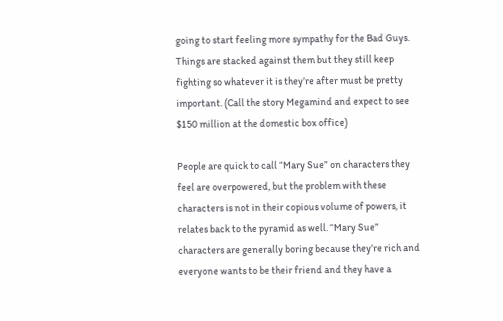going to start feeling more sympathy for the Bad Guys. Things are stacked against them but they still keep fighting so whatever it is they’re after must be pretty important. (Call the story Megamind and expect to see $150 million at the domestic box office)

People are quick to call “Mary Sue” on characters they feel are overpowered, but the problem with these characters is not in their copious volume of powers, it relates back to the pyramid as well. “Mary Sue” characters are generally boring because they’re rich and everyone wants to be their friend and they have a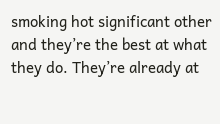smoking hot significant other and they’re the best at what they do. They’re already at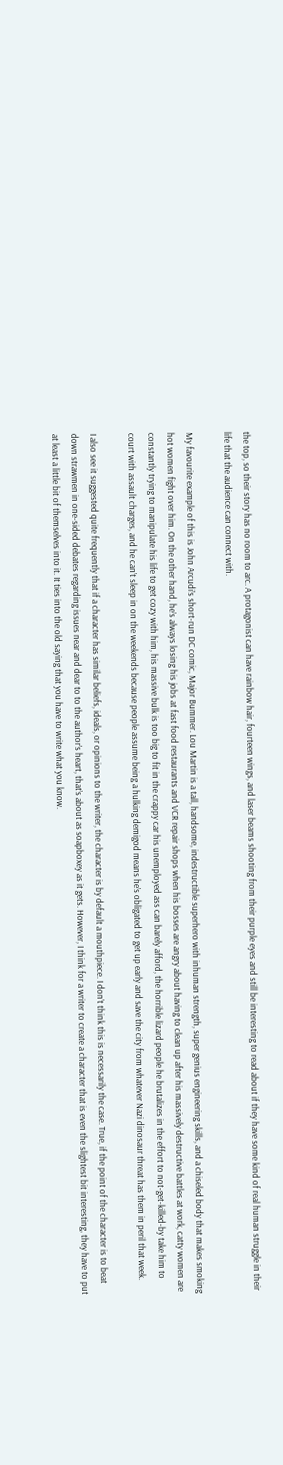the top, so their story has no room to arc. A protagonist can have rainbow hair, fourteen wings, and laser beams shooting from their purple eyes and still be interesting to read about if they have some kind of real human struggle in their life that the audience can connect with.

My favourite example of this is John Arcudi’s short-run DC comic, Major Bummer. Lou Martin is a tall, handsome, indestructible superhero with inhuman strength, super genius engineering skills, and a chiseled body that makes smoking hot women fight over him. On the other hand, he’s always losing his jobs at fast food restaurants and VCR repair shops when his bosses are angry about having to clean up after his massively destructive battles at work, catty women are constantly trying to manipulate his life to get cozy with him, his massive bulk is too big to fit in the crappy car his unemployed ass can barely afford, the horrible lizard people he brutalizes in the effort to not-get-killed-by take him to court with assault charges, and he can’t sleep in on the weekends because people assume being a hulking demigod means he’s obligated to get up early and save the city from whatever Nazi dinosaur threat has them in peril that week.

I also see it suggested quite frequently that if a character has similar beliefs, ideals, or opinions to the writer, the character is by default a mouthpiece. I don’t think this is necessarily the case. True, if the point of the character is to beat down strawmen in one-sided debates regarding issues near and dear to to the author’s heart, that’s about as soapboxey as it gets. However, I think for a writer to create a character that is even the slightest bit interesting, they have to put at least a little bit of themselves into it. It ties into the old saying that you have to write what you know.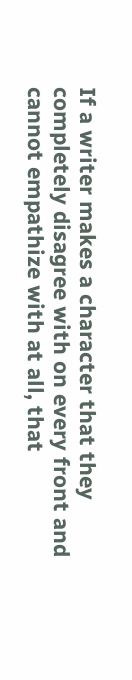If a writer makes a character that they completely disagree with on every front and cannot empathize with at all, that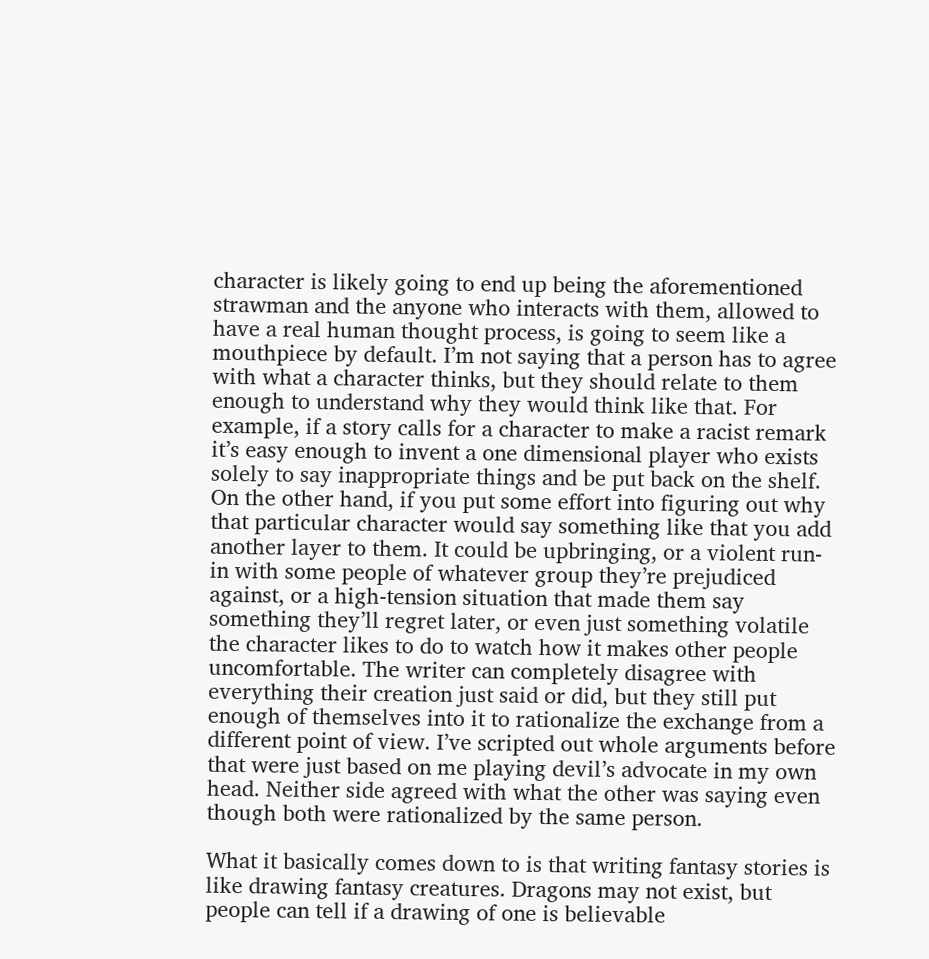character is likely going to end up being the aforementioned strawman and the anyone who interacts with them, allowed to have a real human thought process, is going to seem like a mouthpiece by default. I’m not saying that a person has to agree with what a character thinks, but they should relate to them enough to understand why they would think like that. For example, if a story calls for a character to make a racist remark it’s easy enough to invent a one dimensional player who exists solely to say inappropriate things and be put back on the shelf. On the other hand, if you put some effort into figuring out why that particular character would say something like that you add another layer to them. It could be upbringing, or a violent run-in with some people of whatever group they’re prejudiced against, or a high-tension situation that made them say something they’ll regret later, or even just something volatile the character likes to do to watch how it makes other people uncomfortable. The writer can completely disagree with everything their creation just said or did, but they still put enough of themselves into it to rationalize the exchange from a different point of view. I’ve scripted out whole arguments before that were just based on me playing devil’s advocate in my own head. Neither side agreed with what the other was saying even though both were rationalized by the same person.

What it basically comes down to is that writing fantasy stories is like drawing fantasy creatures. Dragons may not exist, but people can tell if a drawing of one is believable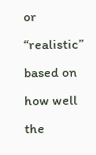or “realistic” based on how well the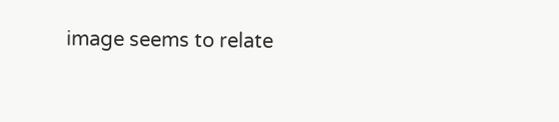image seems to relate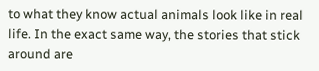to what they know actual animals look like in real life. In the exact same way, the stories that stick around are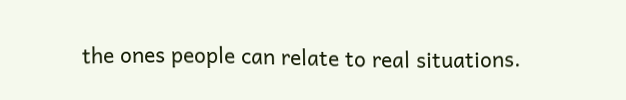the ones people can relate to real situations.